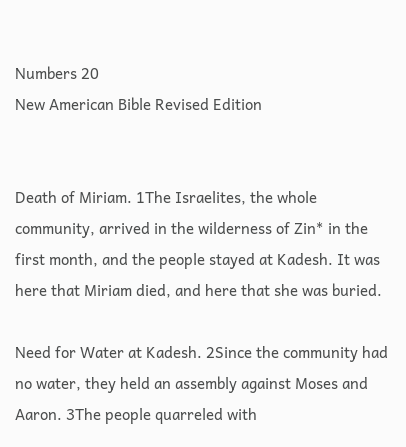Numbers 20
New American Bible Revised Edition


Death of Miriam. 1The Israelites, the whole community, arrived in the wilderness of Zin* in the first month, and the people stayed at Kadesh. It was here that Miriam died, and here that she was buried.

Need for Water at Kadesh. 2Since the community had no water, they held an assembly against Moses and Aaron. 3The people quarreled with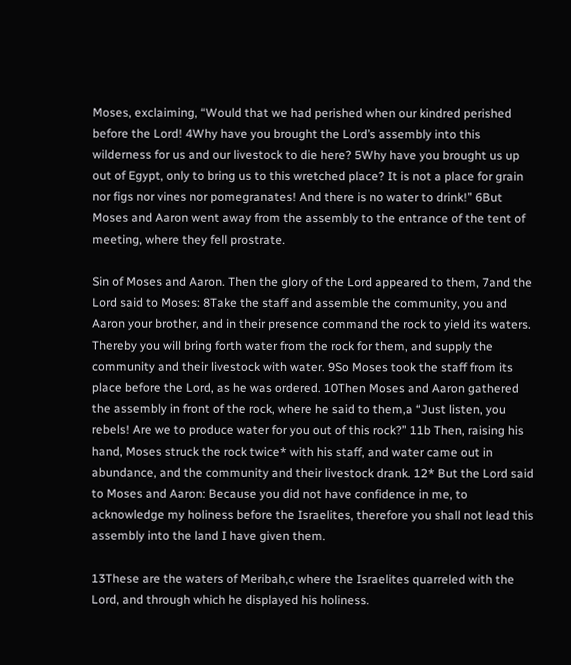Moses, exclaiming, “Would that we had perished when our kindred perished before the Lord! 4Why have you brought the Lord’s assembly into this wilderness for us and our livestock to die here? 5Why have you brought us up out of Egypt, only to bring us to this wretched place? It is not a place for grain nor figs nor vines nor pomegranates! And there is no water to drink!” 6But Moses and Aaron went away from the assembly to the entrance of the tent of meeting, where they fell prostrate.

Sin of Moses and Aaron. Then the glory of the Lord appeared to them, 7and the Lord said to Moses: 8Take the staff and assemble the community, you and Aaron your brother, and in their presence command the rock to yield its waters. Thereby you will bring forth water from the rock for them, and supply the community and their livestock with water. 9So Moses took the staff from its place before the Lord, as he was ordered. 10Then Moses and Aaron gathered the assembly in front of the rock, where he said to them,a “Just listen, you rebels! Are we to produce water for you out of this rock?” 11b Then, raising his hand, Moses struck the rock twice* with his staff, and water came out in abundance, and the community and their livestock drank. 12* But the Lord said to Moses and Aaron: Because you did not have confidence in me, to acknowledge my holiness before the Israelites, therefore you shall not lead this assembly into the land I have given them.

13These are the waters of Meribah,c where the Israelites quarreled with the Lord, and through which he displayed his holiness.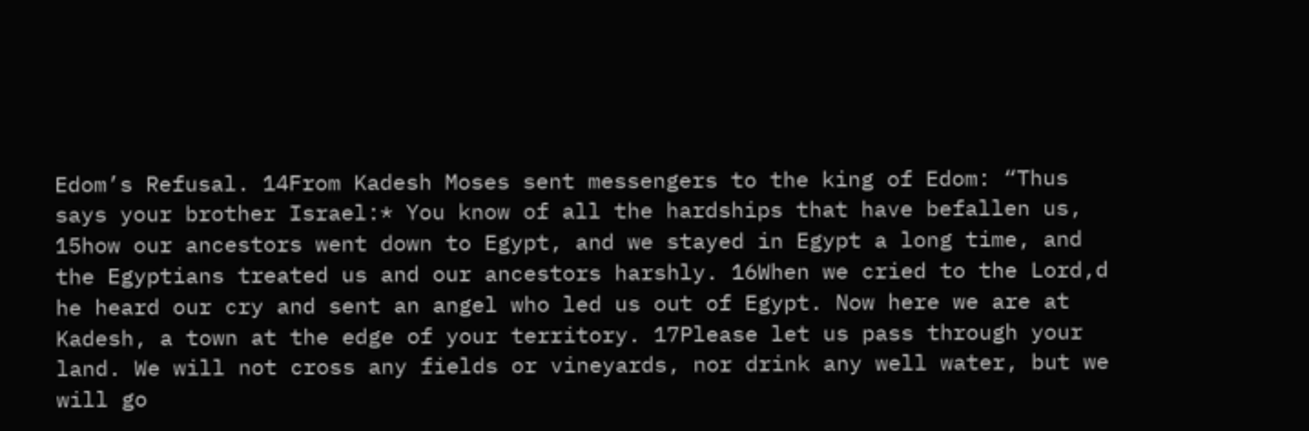Edom’s Refusal. 14From Kadesh Moses sent messengers to the king of Edom: “Thus says your brother Israel:* You know of all the hardships that have befallen us, 15how our ancestors went down to Egypt, and we stayed in Egypt a long time, and the Egyptians treated us and our ancestors harshly. 16When we cried to the Lord,d he heard our cry and sent an angel who led us out of Egypt. Now here we are at Kadesh, a town at the edge of your territory. 17Please let us pass through your land. We will not cross any fields or vineyards, nor drink any well water, but we will go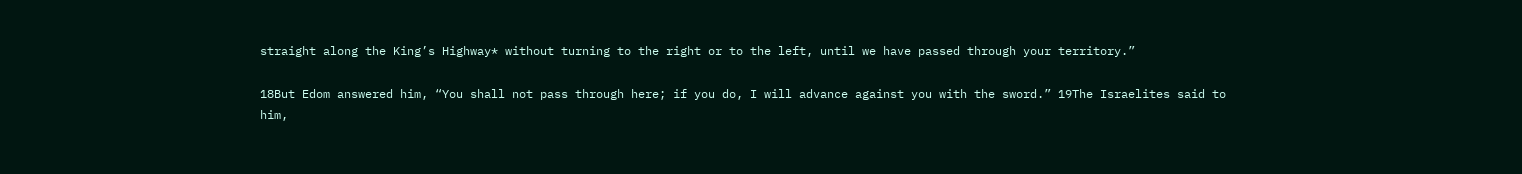straight along the King’s Highway* without turning to the right or to the left, until we have passed through your territory.”

18But Edom answered him, “You shall not pass through here; if you do, I will advance against you with the sword.” 19The Israelites said to him,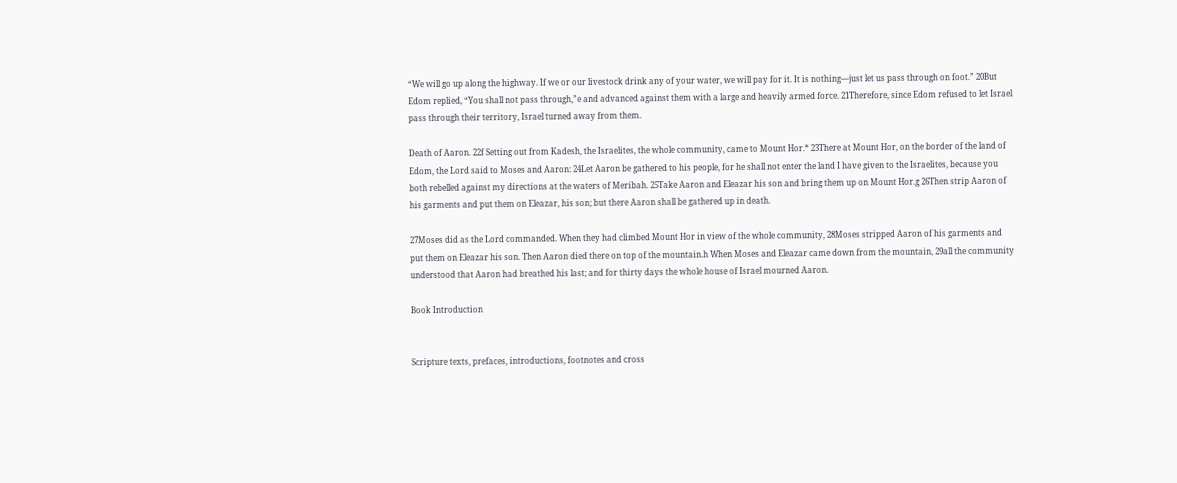“We will go up along the highway. If we or our livestock drink any of your water, we will pay for it. It is nothing—just let us pass through on foot.” 20But Edom replied, “You shall not pass through,”e and advanced against them with a large and heavily armed force. 21Therefore, since Edom refused to let Israel pass through their territory, Israel turned away from them.

Death of Aaron. 22f Setting out from Kadesh, the Israelites, the whole community, came to Mount Hor.* 23There at Mount Hor, on the border of the land of Edom, the Lord said to Moses and Aaron: 24Let Aaron be gathered to his people, for he shall not enter the land I have given to the Israelites, because you both rebelled against my directions at the waters of Meribah. 25Take Aaron and Eleazar his son and bring them up on Mount Hor.g 26Then strip Aaron of his garments and put them on Eleazar, his son; but there Aaron shall be gathered up in death.

27Moses did as the Lord commanded. When they had climbed Mount Hor in view of the whole community, 28Moses stripped Aaron of his garments and put them on Eleazar his son. Then Aaron died there on top of the mountain.h When Moses and Eleazar came down from the mountain, 29all the community understood that Aaron had breathed his last; and for thirty days the whole house of Israel mourned Aaron.

Book Introduction


Scripture texts, prefaces, introductions, footnotes and cross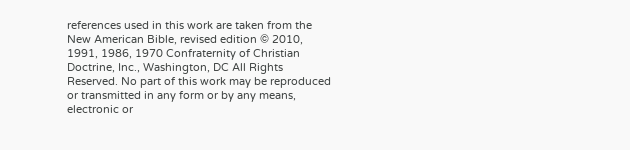references used in this work are taken from the New American Bible, revised edition © 2010, 1991, 1986, 1970 Confraternity of Christian Doctrine, Inc., Washington, DC All Rights Reserved. No part of this work may be reproduced or transmitted in any form or by any means, electronic or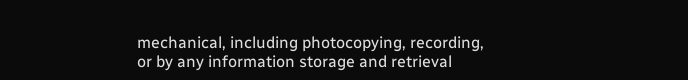mechanical, including photocopying, recording, or by any information storage and retrieval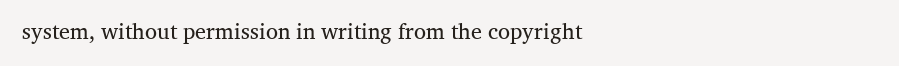system, without permission in writing from the copyright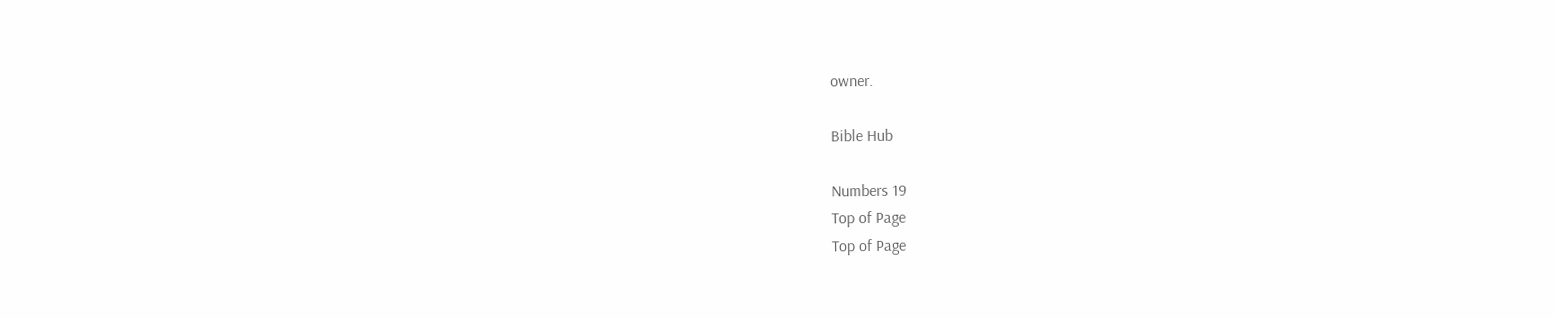owner.

Bible Hub

Numbers 19
Top of Page
Top of Page